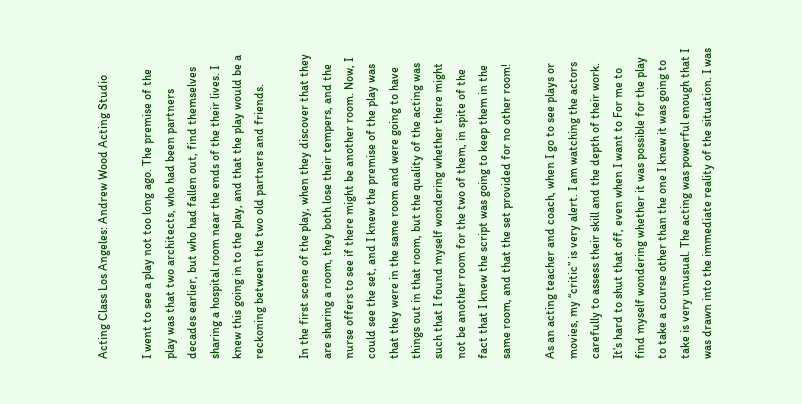Acting Class Los Angeles: Andrew Wood Acting Studio

I went to see a play not too long ago. The premise of the play was that two architects, who had been partners decades earlier, but who had fallen out, find themselves sharing a hospital room near the ends of the their lives. I knew this going in to the play, and that the play would be a reckoning between the two old partners and friends.

In the first scene of the play, when they discover that they are sharing a room, they both lose their tempers, and the nurse offers to see if there might be another room. Now, I could see the set, and I knew the premise of the play was that they were in the same room and were going to have things out in that room, but the quality of the acting was such that I found myself wondering whether there might not be another room for the two of them, in spite of the fact that I knew the script was going to keep them in the same room, and that the set provided for no other room!

As an acting teacher and coach, when I go to see plays or movies, my “critic” is very alert. I am watching the actors carefully to assess their skill and the depth of their work. It’s hard to shut that off, even when I want to For me to find myself wondering whether it was possible for the play to take a course other than the one I knew it was going to take is very unusual. The acting was powerful enough that I was drawn into the immediate reality of the situation. I was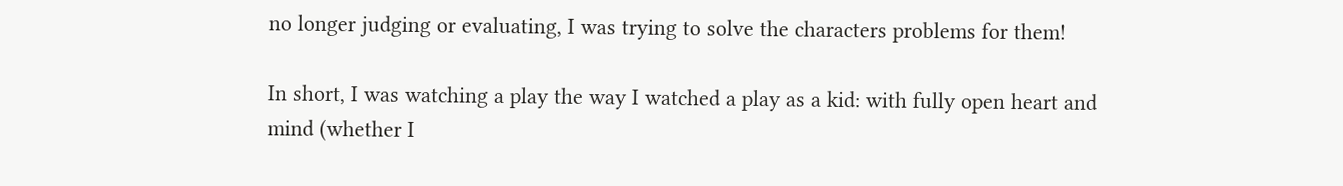no longer judging or evaluating, I was trying to solve the characters problems for them!

In short, I was watching a play the way I watched a play as a kid: with fully open heart and mind (whether I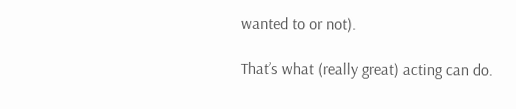wanted to or not).

That’s what (really great) acting can do.